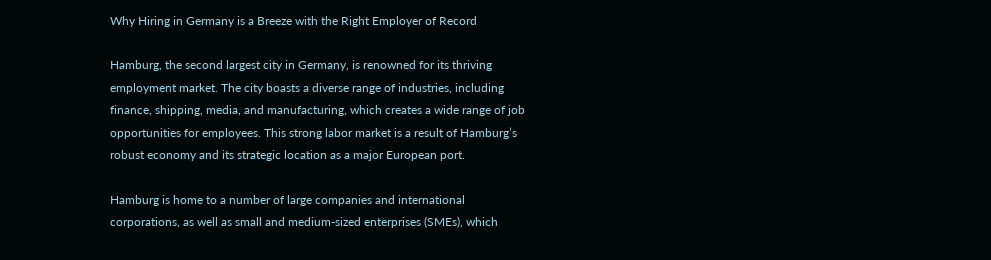Why Hiring in Germany is a Breeze with the Right Employer of Record

Hamburg, the second largest city in Germany, is renowned for its thriving employment market. The city boasts a diverse range of industries, including finance, shipping, media, and manufacturing, which creates a wide range of job opportunities for employees. This strong labor market is a result of Hamburg’s robust economy and its strategic location as a major European port.

Hamburg is home to a number of large companies and international corporations, as well as small and medium-sized enterprises (SMEs), which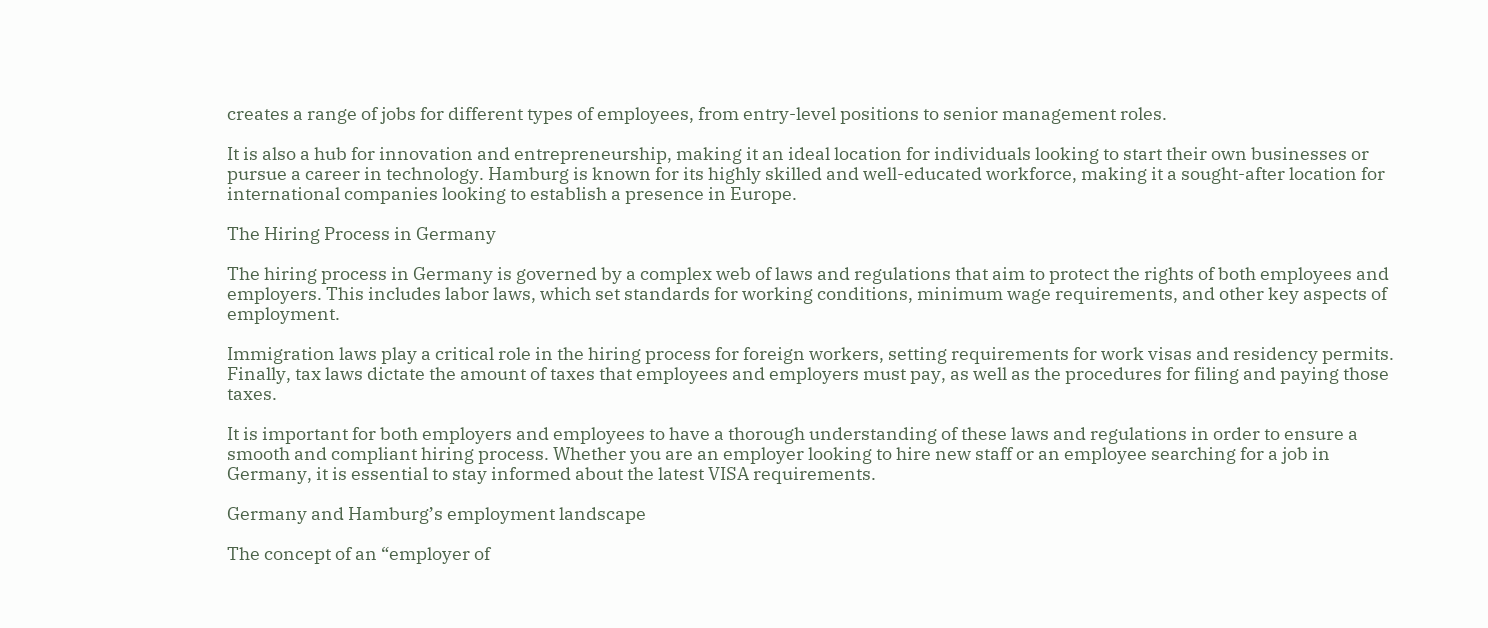creates a range of jobs for different types of employees, from entry-level positions to senior management roles.

It is also a hub for innovation and entrepreneurship, making it an ideal location for individuals looking to start their own businesses or pursue a career in technology. Hamburg is known for its highly skilled and well-educated workforce, making it a sought-after location for international companies looking to establish a presence in Europe.

The Hiring Process in Germany

The hiring process in Germany is governed by a complex web of laws and regulations that aim to protect the rights of both employees and employers. This includes labor laws, which set standards for working conditions, minimum wage requirements, and other key aspects of employment.

Immigration laws play a critical role in the hiring process for foreign workers, setting requirements for work visas and residency permits. Finally, tax laws dictate the amount of taxes that employees and employers must pay, as well as the procedures for filing and paying those taxes.

It is important for both employers and employees to have a thorough understanding of these laws and regulations in order to ensure a smooth and compliant hiring process. Whether you are an employer looking to hire new staff or an employee searching for a job in Germany, it is essential to stay informed about the latest VISA requirements.

Germany and Hamburg’s employment landscape

The concept of an “employer of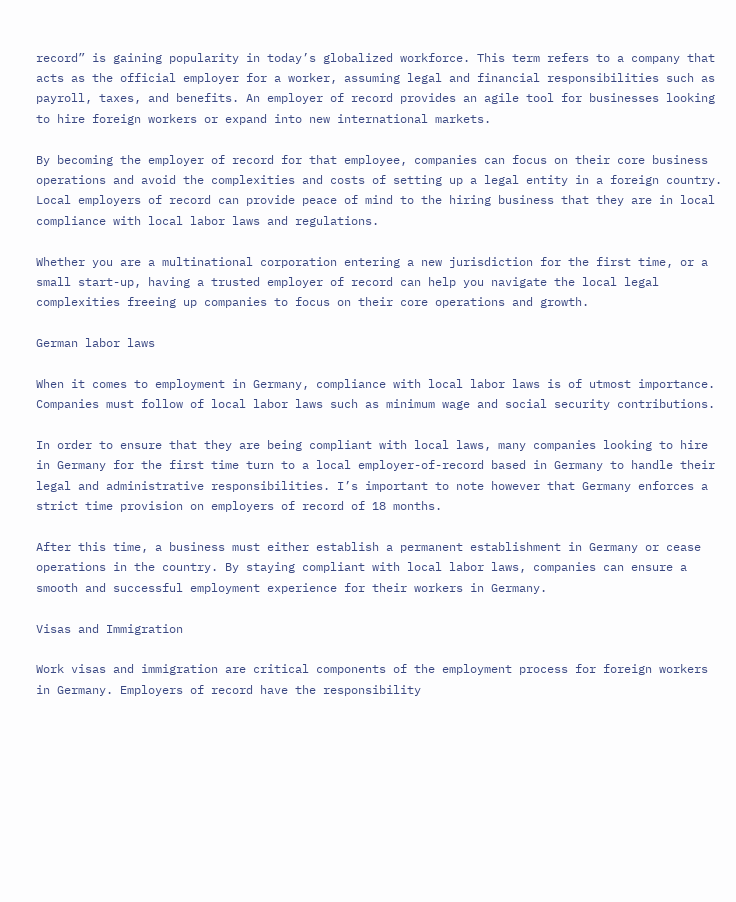record” is gaining popularity in today’s globalized workforce. This term refers to a company that acts as the official employer for a worker, assuming legal and financial responsibilities such as payroll, taxes, and benefits. An employer of record provides an agile tool for businesses looking to hire foreign workers or expand into new international markets.

By becoming the employer of record for that employee, companies can focus on their core business operations and avoid the complexities and costs of setting up a legal entity in a foreign country. Local employers of record can provide peace of mind to the hiring business that they are in local compliance with local labor laws and regulations.

Whether you are a multinational corporation entering a new jurisdiction for the first time, or a small start-up, having a trusted employer of record can help you navigate the local legal complexities freeing up companies to focus on their core operations and growth.

German labor laws

When it comes to employment in Germany, compliance with local labor laws is of utmost importance. Companies must follow of local labor laws such as minimum wage and social security contributions.

In order to ensure that they are being compliant with local laws, many companies looking to hire in Germany for the first time turn to a local employer-of-record based in Germany to handle their legal and administrative responsibilities. I’s important to note however that Germany enforces a strict time provision on employers of record of 18 months.

After this time, a business must either establish a permanent establishment in Germany or cease operations in the country. By staying compliant with local labor laws, companies can ensure a smooth and successful employment experience for their workers in Germany.

Visas and Immigration

Work visas and immigration are critical components of the employment process for foreign workers in Germany. Employers of record have the responsibility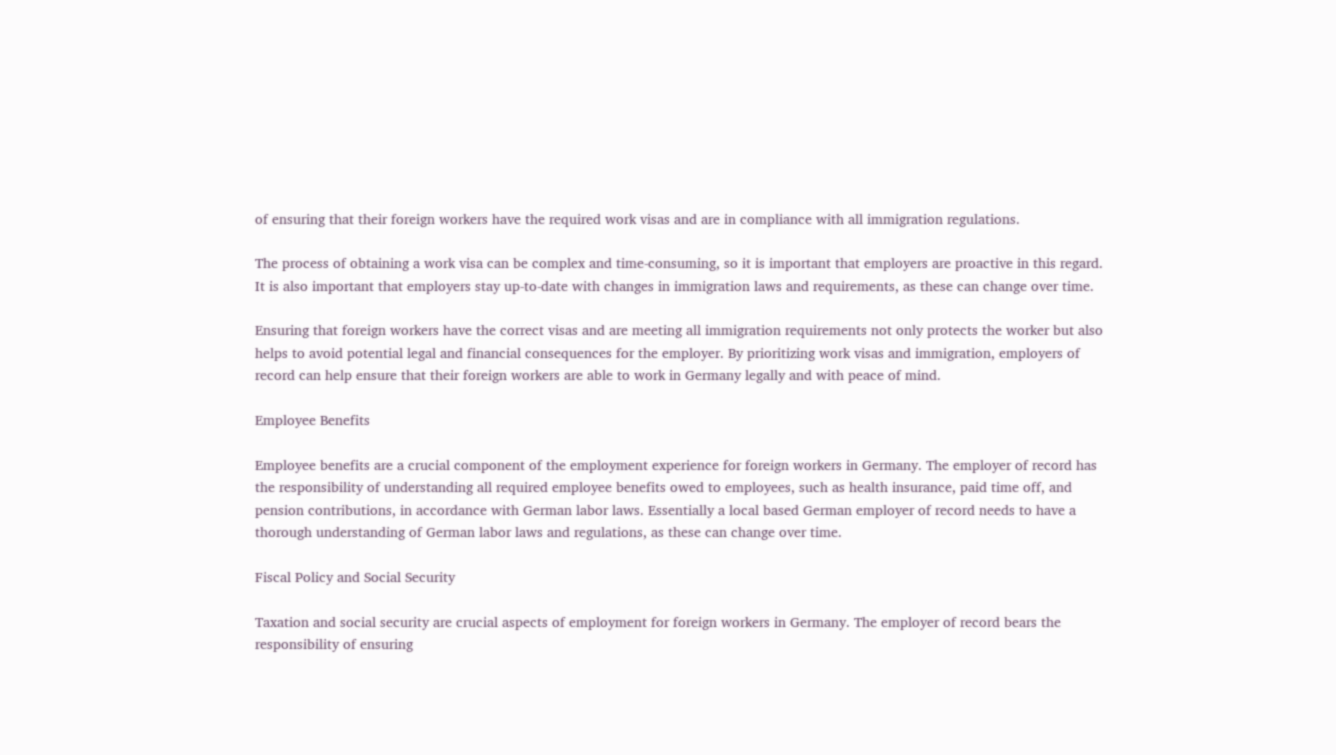of ensuring that their foreign workers have the required work visas and are in compliance with all immigration regulations.

The process of obtaining a work visa can be complex and time-consuming, so it is important that employers are proactive in this regard. It is also important that employers stay up-to-date with changes in immigration laws and requirements, as these can change over time.

Ensuring that foreign workers have the correct visas and are meeting all immigration requirements not only protects the worker but also helps to avoid potential legal and financial consequences for the employer. By prioritizing work visas and immigration, employers of record can help ensure that their foreign workers are able to work in Germany legally and with peace of mind.

Employee Benefits

Employee benefits are a crucial component of the employment experience for foreign workers in Germany. The employer of record has the responsibility of understanding all required employee benefits owed to employees, such as health insurance, paid time off, and pension contributions, in accordance with German labor laws. Essentially a local based German employer of record needs to have a thorough understanding of German labor laws and regulations, as these can change over time.

Fiscal Policy and Social Security

Taxation and social security are crucial aspects of employment for foreign workers in Germany. The employer of record bears the responsibility of ensuring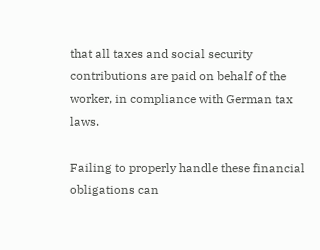that all taxes and social security contributions are paid on behalf of the worker, in compliance with German tax laws.

Failing to properly handle these financial obligations can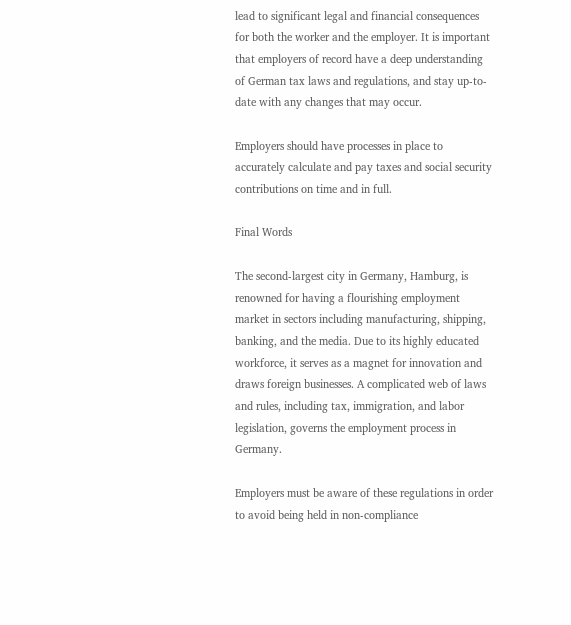lead to significant legal and financial consequences for both the worker and the employer. It is important that employers of record have a deep understanding of German tax laws and regulations, and stay up-to-date with any changes that may occur.

Employers should have processes in place to accurately calculate and pay taxes and social security contributions on time and in full.

Final Words

The second-largest city in Germany, Hamburg, is renowned for having a flourishing employment market in sectors including manufacturing, shipping, banking, and the media. Due to its highly educated workforce, it serves as a magnet for innovation and draws foreign businesses. A complicated web of laws and rules, including tax, immigration, and labor legislation, governs the employment process in Germany.

Employers must be aware of these regulations in order to avoid being held in non-compliance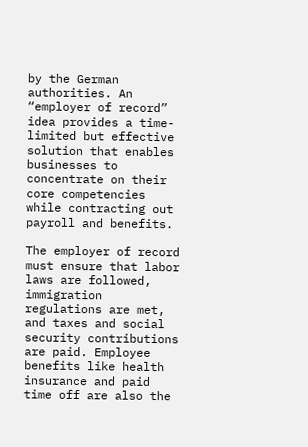by the German authorities. An “employer of record” idea provides a time-limited but effective solution that enables businesses to concentrate on their core competencies while contracting out payroll and benefits.

The employer of record must ensure that labor laws are followed, immigration regulations are met, and taxes and social security contributions are paid. Employee benefits like health insurance and paid time off are also the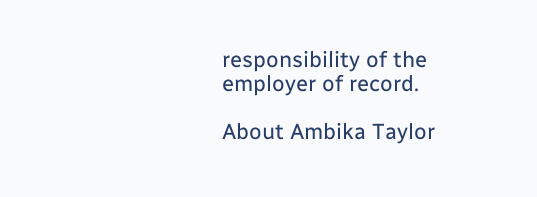responsibility of the employer of record.

About Ambika Taylor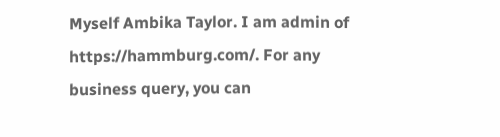Myself Ambika Taylor. I am admin of https://hammburg.com/. For any business query, you can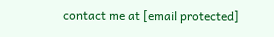contact me at [email protected]